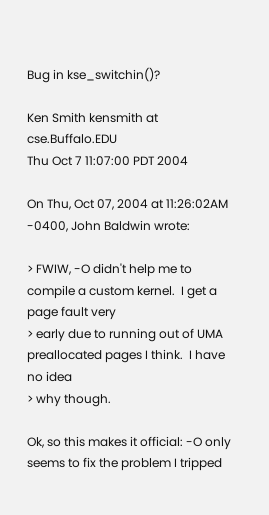Bug in kse_switchin()?

Ken Smith kensmith at cse.Buffalo.EDU
Thu Oct 7 11:07:00 PDT 2004

On Thu, Oct 07, 2004 at 11:26:02AM -0400, John Baldwin wrote:

> FWIW, -O didn't help me to compile a custom kernel.  I get a page fault very
> early due to running out of UMA preallocated pages I think.  I have no idea
> why though.

Ok, so this makes it official: -O only seems to fix the problem I tripped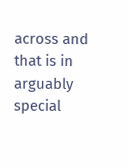across and that is in arguably special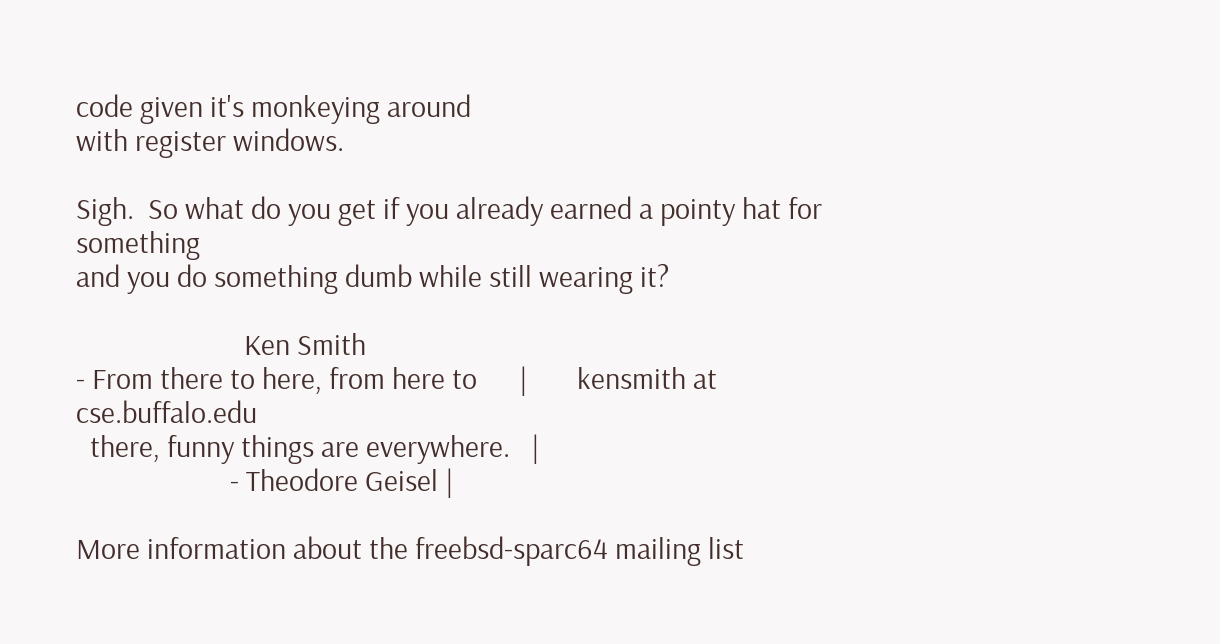code given it's monkeying around
with register windows.

Sigh.  So what do you get if you already earned a pointy hat for something
and you do something dumb while still wearing it?

                        Ken Smith
- From there to here, from here to      |       kensmith at cse.buffalo.edu
  there, funny things are everywhere.   |
                      - Theodore Geisel |

More information about the freebsd-sparc64 mailing list